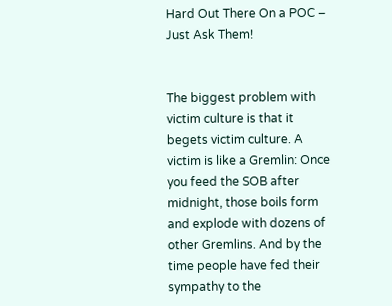Hard Out There On a POC – Just Ask Them!


The biggest problem with victim culture is that it begets victim culture. A victim is like a Gremlin: Once you feed the SOB after midnight, those boils form and explode with dozens of other Gremlins. And by the time people have fed their sympathy to the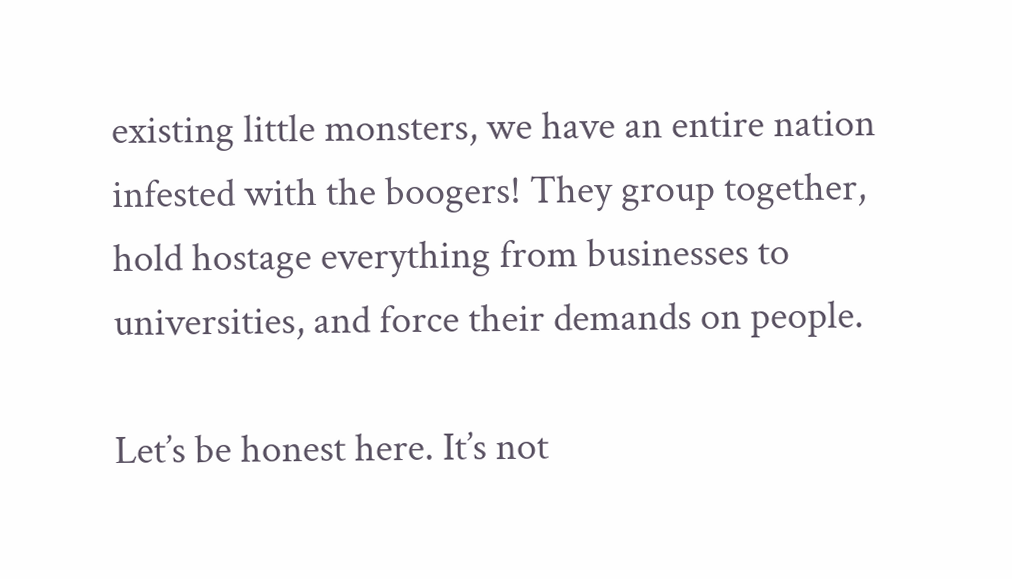existing little monsters, we have an entire nation infested with the boogers! They group together, hold hostage everything from businesses to universities, and force their demands on people.

Let’s be honest here. It’s not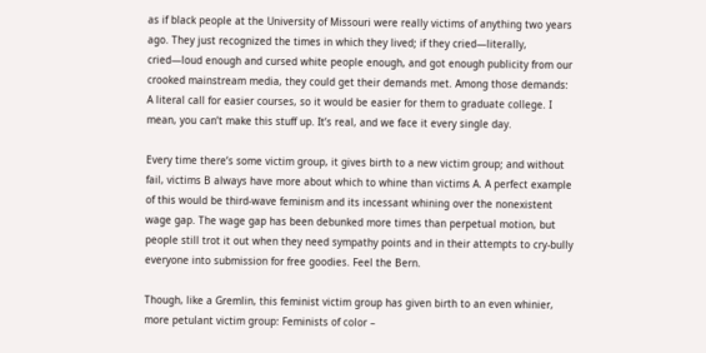as if black people at the University of Missouri were really victims of anything two years ago. They just recognized the times in which they lived; if they cried—literally, cried—loud enough and cursed white people enough, and got enough publicity from our crooked mainstream media, they could get their demands met. Among those demands: A literal call for easier courses, so it would be easier for them to graduate college. I mean, you can’t make this stuff up. It’s real, and we face it every single day.

Every time there’s some victim group, it gives birth to a new victim group; and without fail, victims B always have more about which to whine than victims A. A perfect example of this would be third-wave feminism and its incessant whining over the nonexistent wage gap. The wage gap has been debunked more times than perpetual motion, but people still trot it out when they need sympathy points and in their attempts to cry-bully everyone into submission for free goodies. Feel the Bern.

Though, like a Gremlin, this feminist victim group has given birth to an even whinier, more petulant victim group: Feminists of color –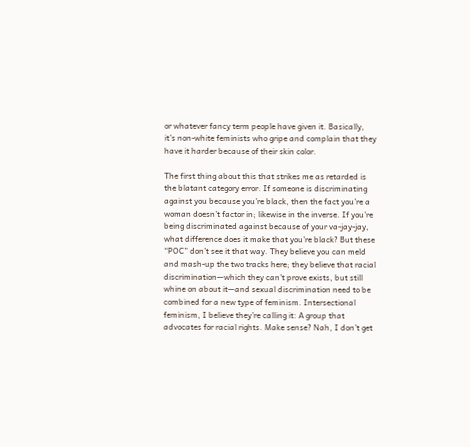or whatever fancy term people have given it. Basically, it’s non-white feminists who gripe and complain that they have it harder because of their skin color.

The first thing about this that strikes me as retarded is the blatant category error. If someone is discriminating against you because you’re black, then the fact you’re a woman doesn’t factor in; likewise in the inverse. If you’re being discriminated against because of your va-jay-jay, what difference does it make that you’re black? But these “POC” don’t see it that way. They believe you can meld and mash-up the two tracks here; they believe that racial discrimination—which they can’t prove exists, but still whine on about it—and sexual discrimination need to be combined for a new type of feminism. Intersectional feminism, I believe they’re calling it: A group that advocates for racial rights. Make sense? Nah, I don’t get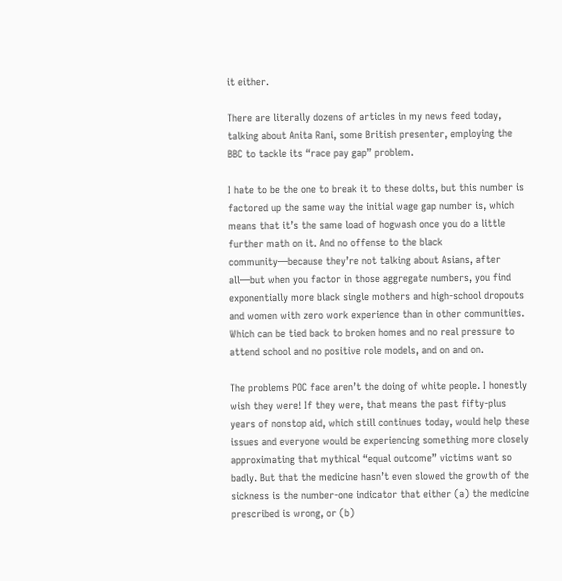it either.

There are literally dozens of articles in my news feed today, talking about Anita Rani, some British presenter, employing the BBC to tackle its “race pay gap” problem.

I hate to be the one to break it to these dolts, but this number is factored up the same way the initial wage gap number is, which means that it’s the same load of hogwash once you do a little further math on it. And no offense to the black community—because they’re not talking about Asians, after all—but when you factor in those aggregate numbers, you find exponentially more black single mothers and high-school dropouts and women with zero work experience than in other communities. Which can be tied back to broken homes and no real pressure to attend school and no positive role models, and on and on.

The problems POC face aren’t the doing of white people. I honestly wish they were! If they were, that means the past fifty-plus years of nonstop aid, which still continues today, would help these issues and everyone would be experiencing something more closely approximating that mythical “equal outcome” victims want so badly. But that the medicine hasn’t even slowed the growth of the sickness is the number-one indicator that either (a) the medicine prescribed is wrong, or (b)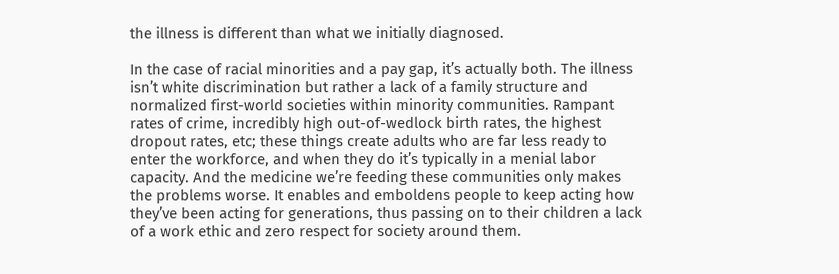the illness is different than what we initially diagnosed.

In the case of racial minorities and a pay gap, it’s actually both. The illness isn’t white discrimination but rather a lack of a family structure and normalized first-world societies within minority communities. Rampant rates of crime, incredibly high out-of-wedlock birth rates, the highest dropout rates, etc; these things create adults who are far less ready to enter the workforce, and when they do it’s typically in a menial labor capacity. And the medicine we’re feeding these communities only makes the problems worse. It enables and emboldens people to keep acting how they’ve been acting for generations, thus passing on to their children a lack of a work ethic and zero respect for society around them.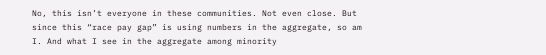No, this isn’t everyone in these communities. Not even close. But since this “race pay gap” is using numbers in the aggregate, so am I. And what I see in the aggregate among minority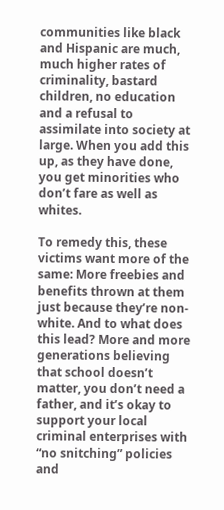communities like black and Hispanic are much, much higher rates of criminality, bastard children, no education and a refusal to assimilate into society at large. When you add this up, as they have done, you get minorities who don’t fare as well as whites.

To remedy this, these victims want more of the same: More freebies and benefits thrown at them just because they’re non-white. And to what does this lead? More and more generations believing that school doesn’t matter, you don’t need a father, and it’s okay to support your local criminal enterprises with “no snitching” policies and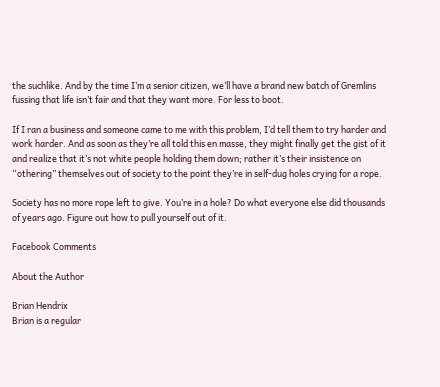the suchlike. And by the time I’m a senior citizen, we’ll have a brand new batch of Gremlins fussing that life isn’t fair and that they want more. For less to boot.

If I ran a business and someone came to me with this problem, I’d tell them to try harder and work harder. And as soon as they’re all told this en masse, they might finally get the gist of it and realize that it’s not white people holding them down; rather it’s their insistence on “othering” themselves out of society to the point they’re in self-dug holes crying for a rope.

Society has no more rope left to give. You’re in a hole? Do what everyone else did thousands of years ago. Figure out how to pull yourself out of it.

Facebook Comments

About the Author

Brian Hendrix
Brian is a regular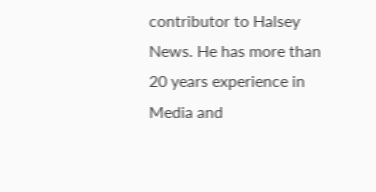contributor to Halsey News. He has more than 20 years experience in Media and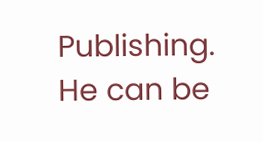Publishing. He can be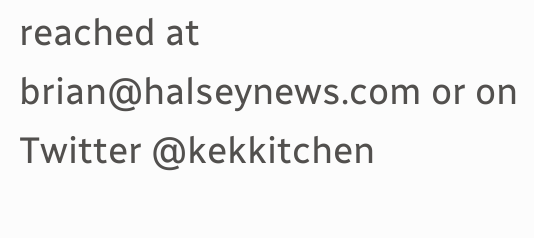reached at brian@halseynews.com or on Twitter @kekkitchen